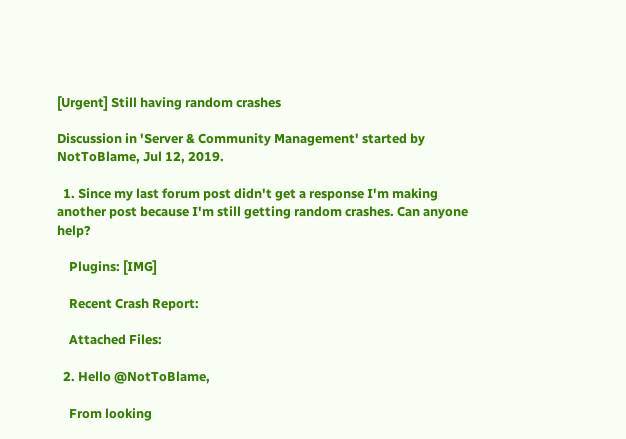[Urgent] Still having random crashes

Discussion in 'Server & Community Management' started by NotToBlame, Jul 12, 2019.

  1. Since my last forum post didn't get a response I'm making another post because I'm still getting random crashes. Can anyone help?

    Plugins: [IMG]

    Recent Crash Report:

    Attached Files:

  2. Hello @NotToBlame,

    From looking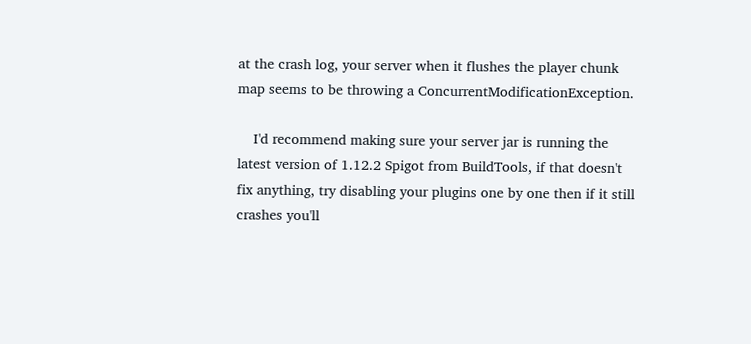at the crash log, your server when it flushes the player chunk map seems to be throwing a ConcurrentModificationException.

    I'd recommend making sure your server jar is running the latest version of 1.12.2 Spigot from BuildTools, if that doesn't fix anything, try disabling your plugins one by one then if it still crashes you'll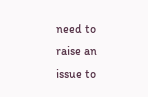need to raise an issue to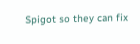Spigot so they can fix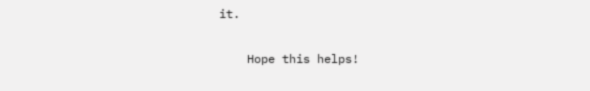it.

    Hope this helps!